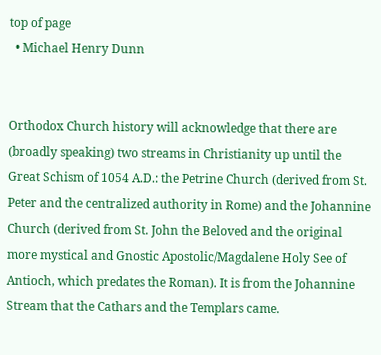top of page
  • Michael Henry Dunn


Orthodox Church history will acknowledge that there are (broadly speaking) two streams in Christianity up until the Great Schism of 1054 A.D.: the Petrine Church (derived from St. Peter and the centralized authority in Rome) and the Johannine Church (derived from St. John the Beloved and the original more mystical and Gnostic Apostolic/Magdalene Holy See of Antioch, which predates the Roman). It is from the Johannine Stream that the Cathars and the Templars came.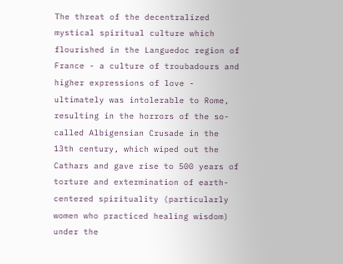The threat of the decentralized mystical spiritual culture which flourished in the Languedoc region of France - a culture of troubadours and higher expressions of love - ultimately was intolerable to Rome, resulting in the horrors of the so-called Albigensian Crusade in the 13th century, which wiped out the Cathars and gave rise to 500 years of torture and extermination of earth-centered spirituality (particularly women who practiced healing wisdom) under the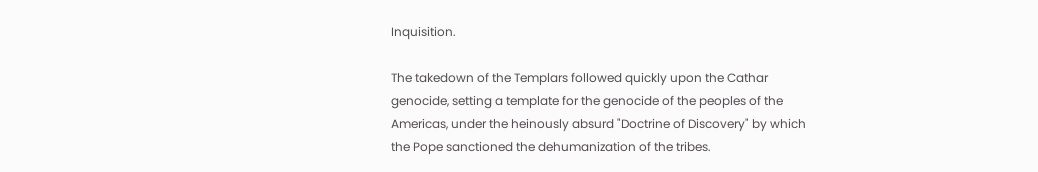Inquisition.

The takedown of the Templars followed quickly upon the Cathar genocide, setting a template for the genocide of the peoples of the Americas, under the heinously absurd "Doctrine of Discovery" by which the Pope sanctioned the dehumanization of the tribes.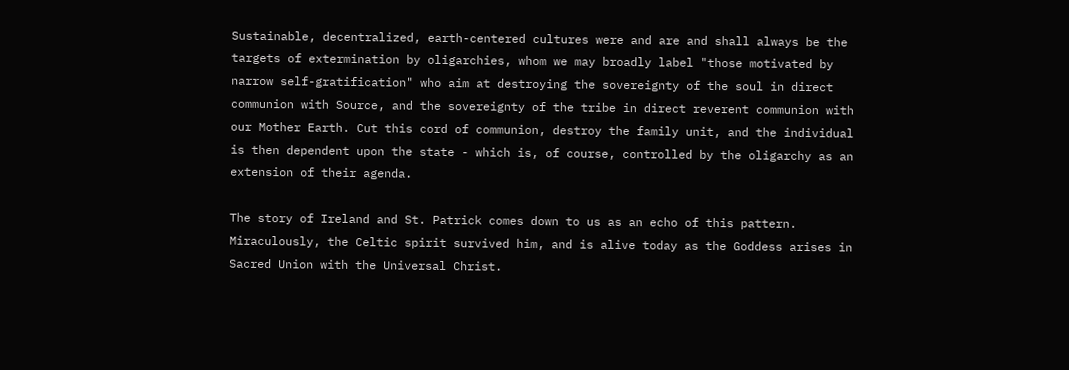Sustainable, decentralized, earth-centered cultures were and are and shall always be the targets of extermination by oligarchies, whom we may broadly label "those motivated by narrow self-gratification" who aim at destroying the sovereignty of the soul in direct communion with Source, and the sovereignty of the tribe in direct reverent communion with our Mother Earth. Cut this cord of communion, destroy the family unit, and the individual is then dependent upon the state - which is, of course, controlled by the oligarchy as an extension of their agenda.

The story of Ireland and St. Patrick comes down to us as an echo of this pattern. Miraculously, the Celtic spirit survived him, and is alive today as the Goddess arises in Sacred Union with the Universal Christ.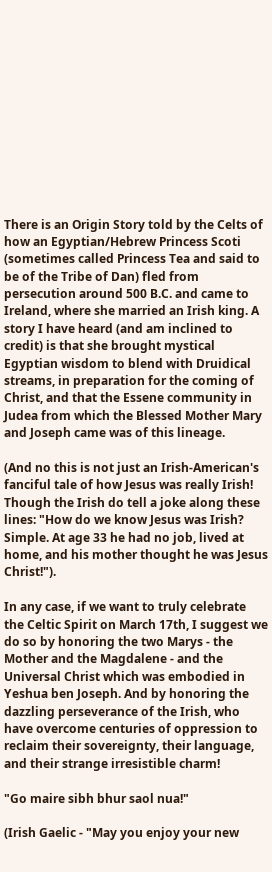There is an Origin Story told by the Celts of how an Egyptian/Hebrew Princess Scoti (sometimes called Princess Tea and said to be of the Tribe of Dan) fled from persecution around 500 B.C. and came to Ireland, where she married an Irish king. A story I have heard (and am inclined to credit) is that she brought mystical Egyptian wisdom to blend with Druidical streams, in preparation for the coming of Christ, and that the Essene community in Judea from which the Blessed Mother Mary and Joseph came was of this lineage.

(And no this is not just an Irish-American's fanciful tale of how Jesus was really Irish! Though the Irish do tell a joke along these lines: "How do we know Jesus was Irish? Simple. At age 33 he had no job, lived at home, and his mother thought he was Jesus Christ!").

In any case, if we want to truly celebrate the Celtic Spirit on March 17th, I suggest we do so by honoring the two Marys - the Mother and the Magdalene - and the Universal Christ which was embodied in Yeshua ben Joseph. And by honoring the dazzling perseverance of the Irish, who have overcome centuries of oppression to reclaim their sovereignty, their language, and their strange irresistible charm!

"Go maire sibh bhur saol nua!"

(Irish Gaelic - "May you enjoy your new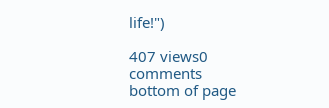life!")

407 views0 comments
bottom of page